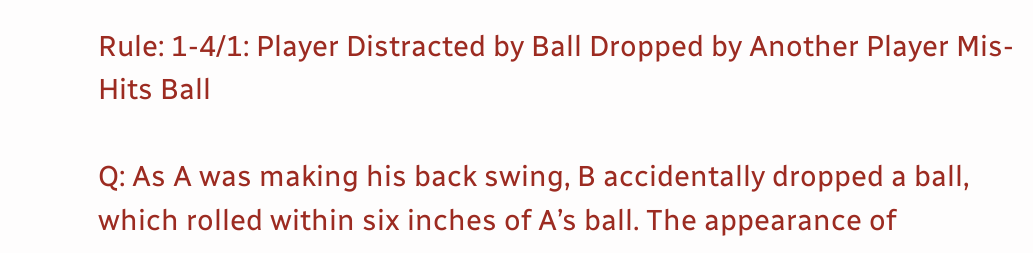Rule: 1-4/1: Player Distracted by Ball Dropped by Another Player Mis-Hits Ball

Q: As A was making his back swing, B accidentally dropped a ball, which rolled within six inches of A’s ball. The appearance of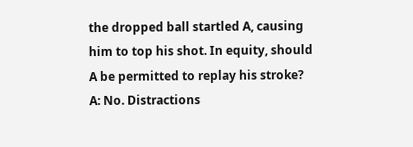the dropped ball startled A, causing him to top his shot. In equity, should A be permitted to replay his stroke?
A: No. Distractions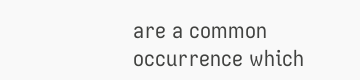are a common occurrence which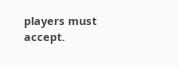players must accept.